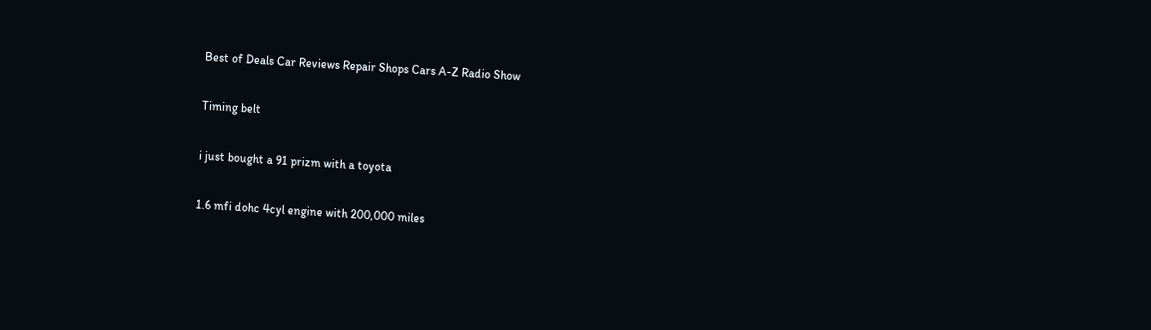Best of Deals Car Reviews Repair Shops Cars A-Z Radio Show

Timing belt

i just bought a 91 prizm with a toyota

1.6 mfi dohc 4cyl engine with 200,000 miles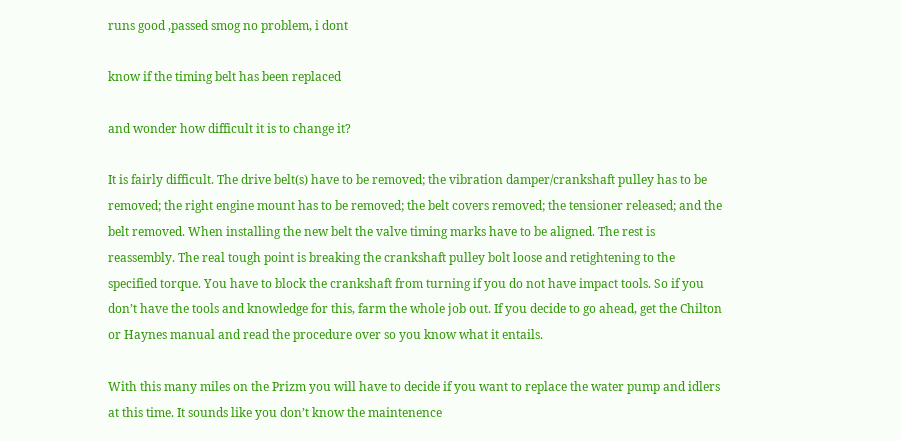runs good ,passed smog no problem, i dont

know if the timing belt has been replaced

and wonder how difficult it is to change it?

It is fairly difficult. The drive belt(s) have to be removed; the vibration damper/crankshaft pulley has to be removed; the right engine mount has to be removed; the belt covers removed; the tensioner released; and the belt removed. When installing the new belt the valve timing marks have to be aligned. The rest is reassembly. The real tough point is breaking the crankshaft pulley bolt loose and retightening to the specified torque. You have to block the crankshaft from turning if you do not have impact tools. So if you don’t have the tools and knowledge for this, farm the whole job out. If you decide to go ahead, get the Chilton or Haynes manual and read the procedure over so you know what it entails.

With this many miles on the Prizm you will have to decide if you want to replace the water pump and idlers at this time. It sounds like you don’t know the maintenence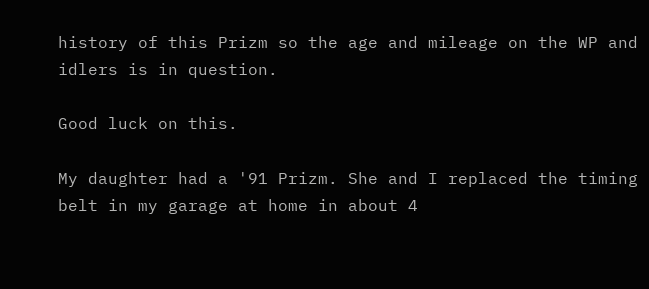history of this Prizm so the age and mileage on the WP and idlers is in question.

Good luck on this.

My daughter had a '91 Prizm. She and I replaced the timing belt in my garage at home in about 4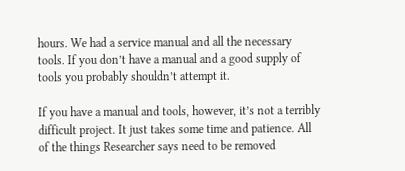hours. We had a service manual and all the necessary tools. If you don’t have a manual and a good supply of tools you probably shouldn’t attempt it.

If you have a manual and tools, however, it’s not a terribly difficult project. It just takes some time and patience. All of the things Researcher says need to be removed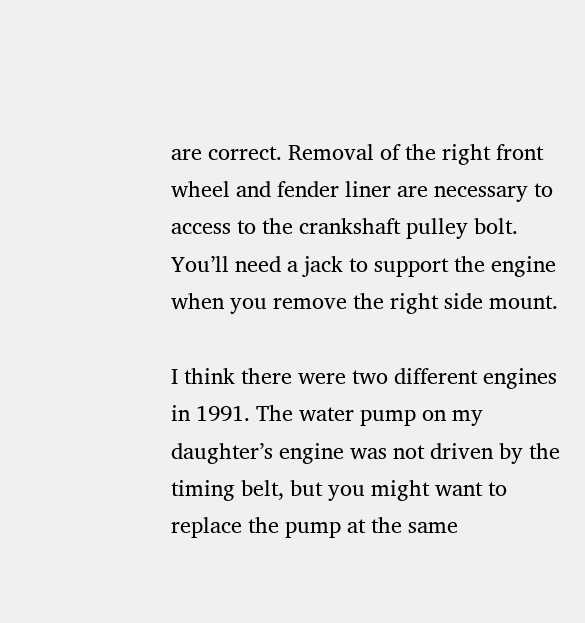are correct. Removal of the right front wheel and fender liner are necessary to access to the crankshaft pulley bolt. You’ll need a jack to support the engine when you remove the right side mount.

I think there were two different engines in 1991. The water pump on my daughter’s engine was not driven by the timing belt, but you might want to replace the pump at the same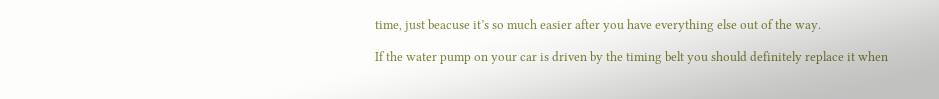time, just beacuse it’s so much easier after you have everything else out of the way.

If the water pump on your car is driven by the timing belt you should definitely replace it when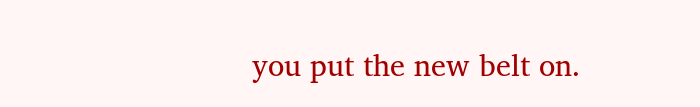you put the new belt on.